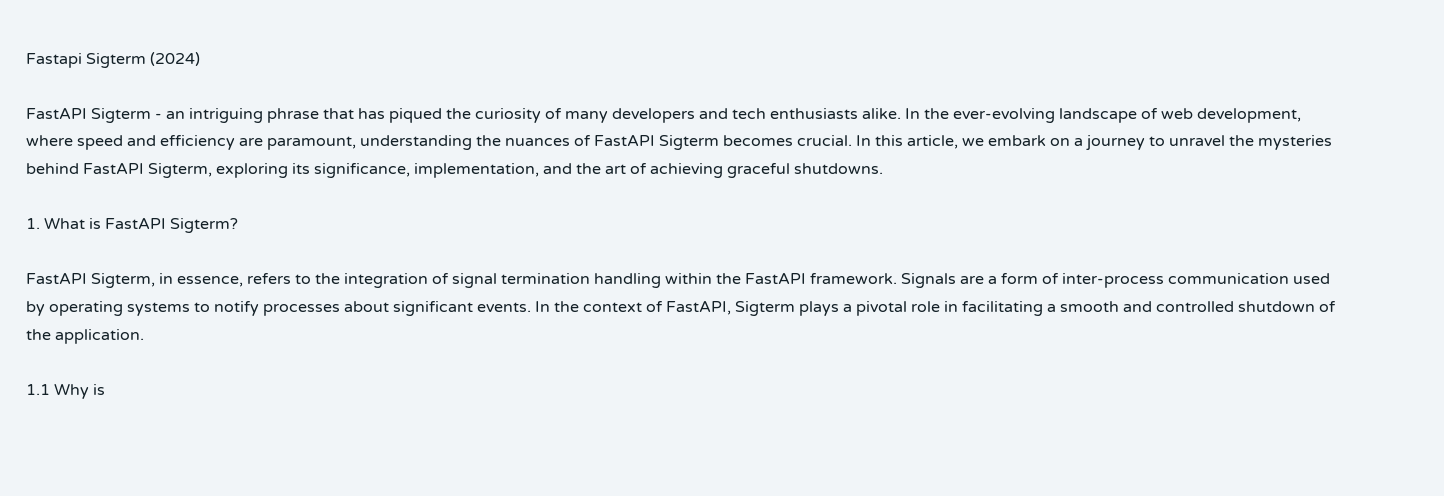Fastapi Sigterm (2024)

FastAPI Sigterm - an intriguing phrase that has piqued the curiosity of many developers and tech enthusiasts alike. In the ever-evolving landscape of web development, where speed and efficiency are paramount, understanding the nuances of FastAPI Sigterm becomes crucial. In this article, we embark on a journey to unravel the mysteries behind FastAPI Sigterm, exploring its significance, implementation, and the art of achieving graceful shutdowns.

1. What is FastAPI Sigterm?

FastAPI Sigterm, in essence, refers to the integration of signal termination handling within the FastAPI framework. Signals are a form of inter-process communication used by operating systems to notify processes about significant events. In the context of FastAPI, Sigterm plays a pivotal role in facilitating a smooth and controlled shutdown of the application.

1.1 Why is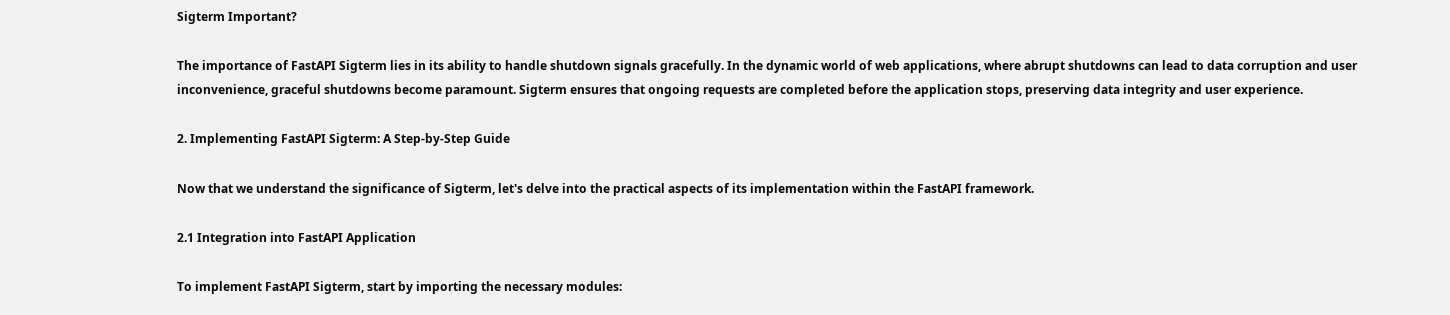Sigterm Important?

The importance of FastAPI Sigterm lies in its ability to handle shutdown signals gracefully. In the dynamic world of web applications, where abrupt shutdowns can lead to data corruption and user inconvenience, graceful shutdowns become paramount. Sigterm ensures that ongoing requests are completed before the application stops, preserving data integrity and user experience.

2. Implementing FastAPI Sigterm: A Step-by-Step Guide

Now that we understand the significance of Sigterm, let's delve into the practical aspects of its implementation within the FastAPI framework.

2.1 Integration into FastAPI Application

To implement FastAPI Sigterm, start by importing the necessary modules: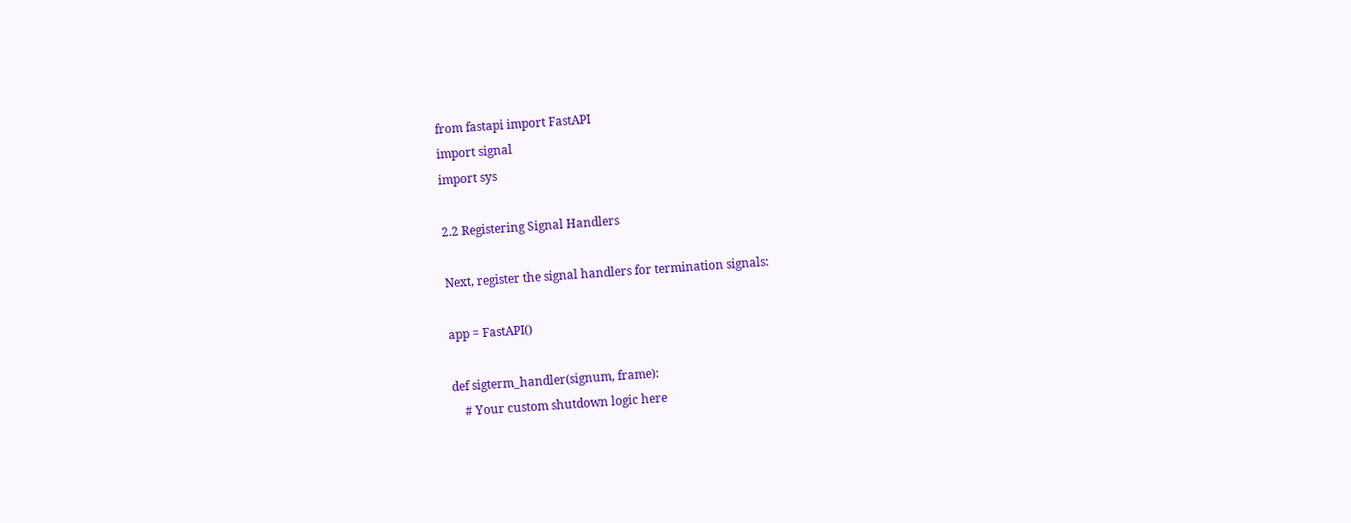from fastapi import FastAPI
import signal
import sys

2.2 Registering Signal Handlers

Next, register the signal handlers for termination signals:

app = FastAPI()

def sigterm_handler(signum, frame):
    # Your custom shutdown logic here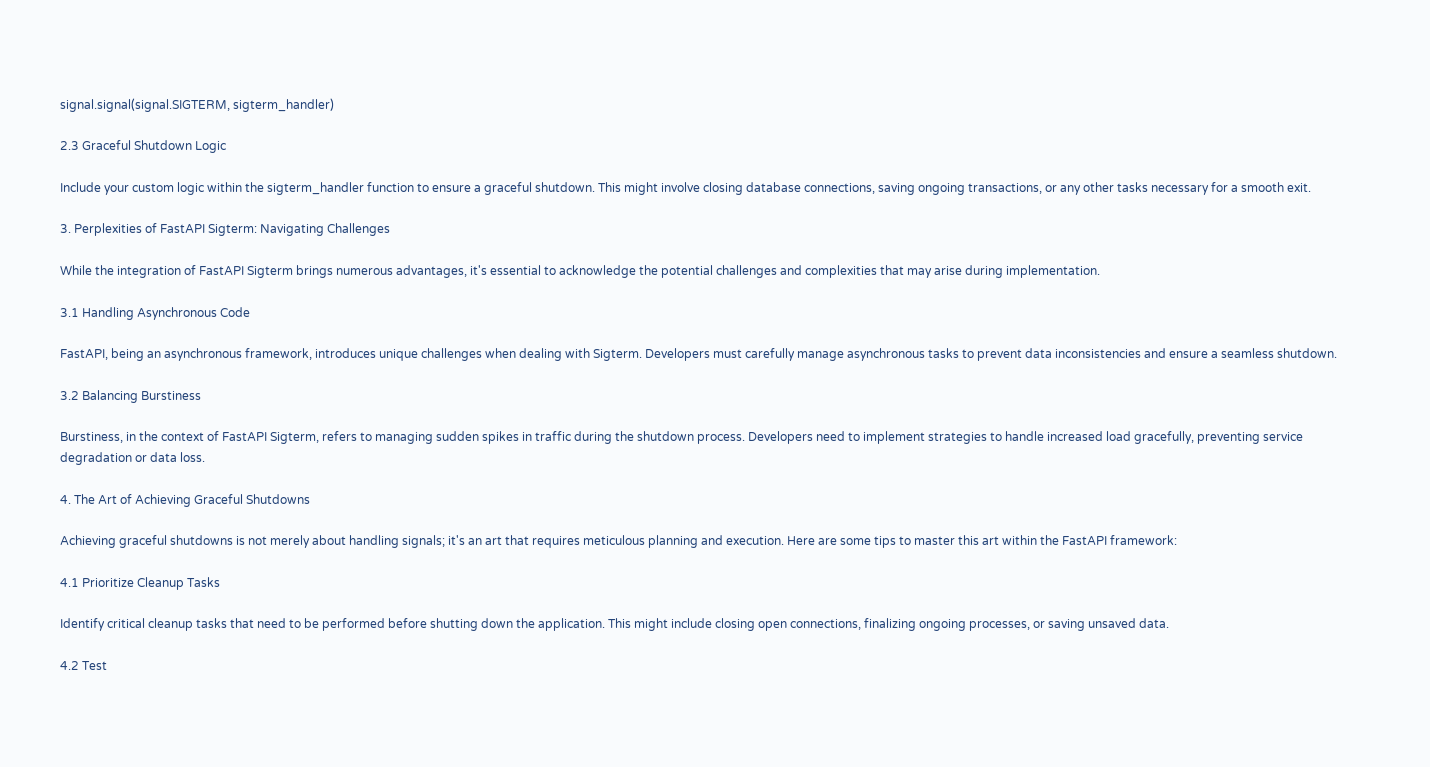signal.signal(signal.SIGTERM, sigterm_handler)

2.3 Graceful Shutdown Logic

Include your custom logic within the sigterm_handler function to ensure a graceful shutdown. This might involve closing database connections, saving ongoing transactions, or any other tasks necessary for a smooth exit.

3. Perplexities of FastAPI Sigterm: Navigating Challenges

While the integration of FastAPI Sigterm brings numerous advantages, it's essential to acknowledge the potential challenges and complexities that may arise during implementation.

3.1 Handling Asynchronous Code

FastAPI, being an asynchronous framework, introduces unique challenges when dealing with Sigterm. Developers must carefully manage asynchronous tasks to prevent data inconsistencies and ensure a seamless shutdown.

3.2 Balancing Burstiness

Burstiness, in the context of FastAPI Sigterm, refers to managing sudden spikes in traffic during the shutdown process. Developers need to implement strategies to handle increased load gracefully, preventing service degradation or data loss.

4. The Art of Achieving Graceful Shutdowns

Achieving graceful shutdowns is not merely about handling signals; it's an art that requires meticulous planning and execution. Here are some tips to master this art within the FastAPI framework:

4.1 Prioritize Cleanup Tasks

Identify critical cleanup tasks that need to be performed before shutting down the application. This might include closing open connections, finalizing ongoing processes, or saving unsaved data.

4.2 Test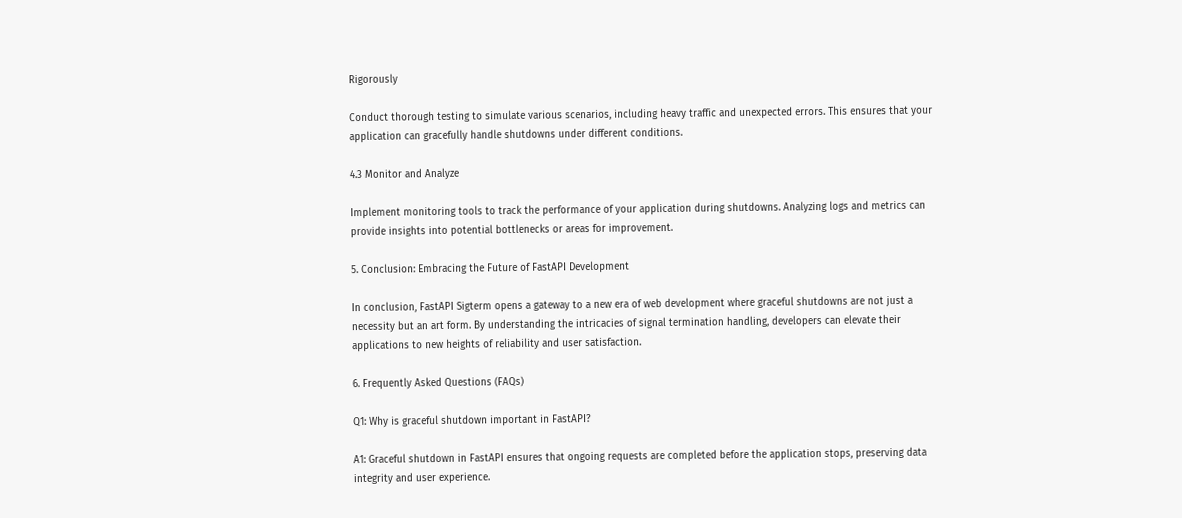Rigorously

Conduct thorough testing to simulate various scenarios, including heavy traffic and unexpected errors. This ensures that your application can gracefully handle shutdowns under different conditions.

4.3 Monitor and Analyze

Implement monitoring tools to track the performance of your application during shutdowns. Analyzing logs and metrics can provide insights into potential bottlenecks or areas for improvement.

5. Conclusion: Embracing the Future of FastAPI Development

In conclusion, FastAPI Sigterm opens a gateway to a new era of web development where graceful shutdowns are not just a necessity but an art form. By understanding the intricacies of signal termination handling, developers can elevate their applications to new heights of reliability and user satisfaction.

6. Frequently Asked Questions (FAQs)

Q1: Why is graceful shutdown important in FastAPI?

A1: Graceful shutdown in FastAPI ensures that ongoing requests are completed before the application stops, preserving data integrity and user experience.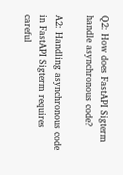Q2: How does FastAPI Sigterm handle asynchronous code?

A2: Handling asynchronous code in FastAPI Sigterm requires careful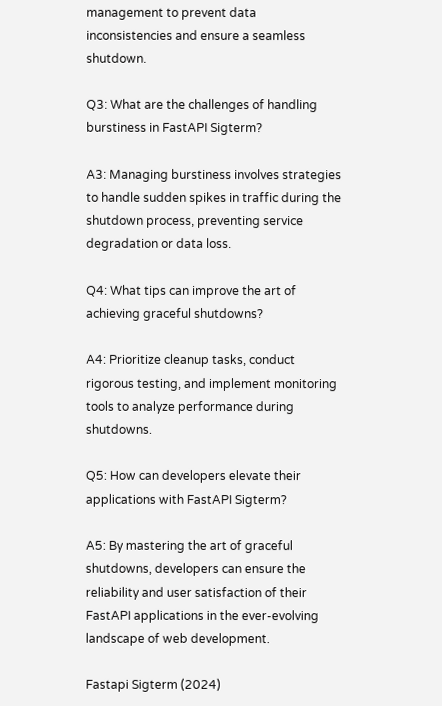management to prevent data inconsistencies and ensure a seamless shutdown.

Q3: What are the challenges of handling burstiness in FastAPI Sigterm?

A3: Managing burstiness involves strategies to handle sudden spikes in traffic during the shutdown process, preventing service degradation or data loss.

Q4: What tips can improve the art of achieving graceful shutdowns?

A4: Prioritize cleanup tasks, conduct rigorous testing, and implement monitoring tools to analyze performance during shutdowns.

Q5: How can developers elevate their applications with FastAPI Sigterm?

A5: By mastering the art of graceful shutdowns, developers can ensure the reliability and user satisfaction of their FastAPI applications in the ever-evolving landscape of web development.

Fastapi Sigterm (2024)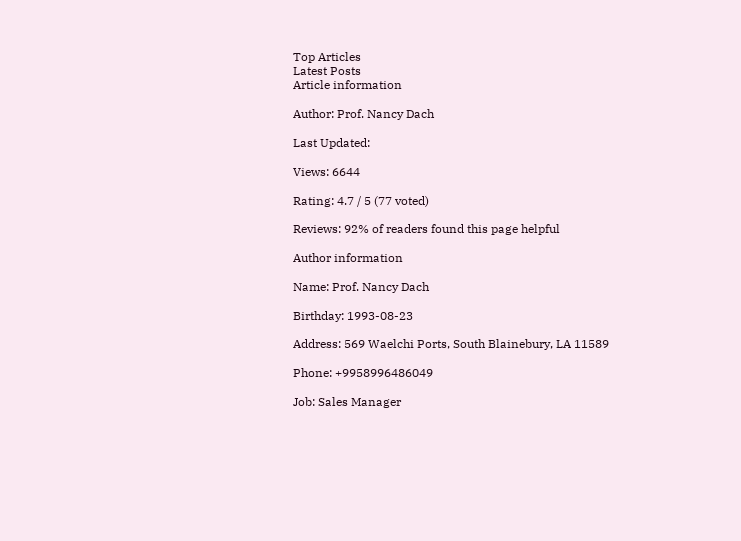Top Articles
Latest Posts
Article information

Author: Prof. Nancy Dach

Last Updated:

Views: 6644

Rating: 4.7 / 5 (77 voted)

Reviews: 92% of readers found this page helpful

Author information

Name: Prof. Nancy Dach

Birthday: 1993-08-23

Address: 569 Waelchi Ports, South Blainebury, LA 11589

Phone: +9958996486049

Job: Sales Manager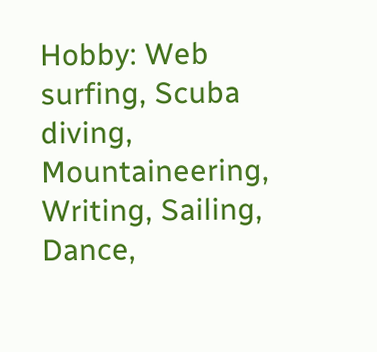Hobby: Web surfing, Scuba diving, Mountaineering, Writing, Sailing, Dance,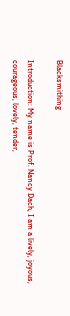Blacksmithing

Introduction: My name is Prof. Nancy Dach, I am a lively, joyous, courageous, lovely, tender,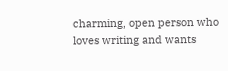charming, open person who loves writing and wants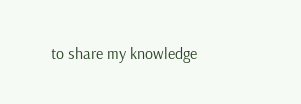to share my knowledge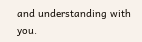and understanding with you.